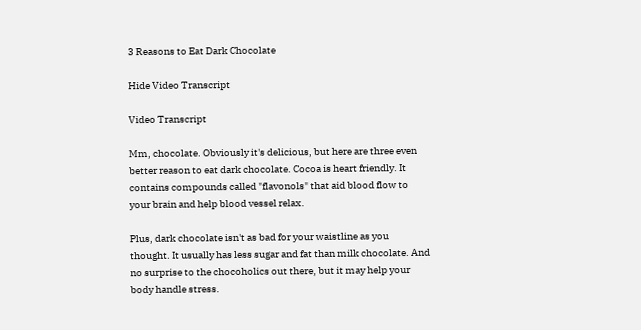3 Reasons to Eat Dark Chocolate

Hide Video Transcript

Video Transcript

Mm, chocolate. Obviously it's delicious, but here are three even better reason to eat dark chocolate. Cocoa is heart friendly. It contains compounds called "flavonols" that aid blood flow to your brain and help blood vessel relax.

Plus, dark chocolate isn't as bad for your waistline as you thought. It usually has less sugar and fat than milk chocolate. And no surprise to the chocoholics out there, but it may help your body handle stress.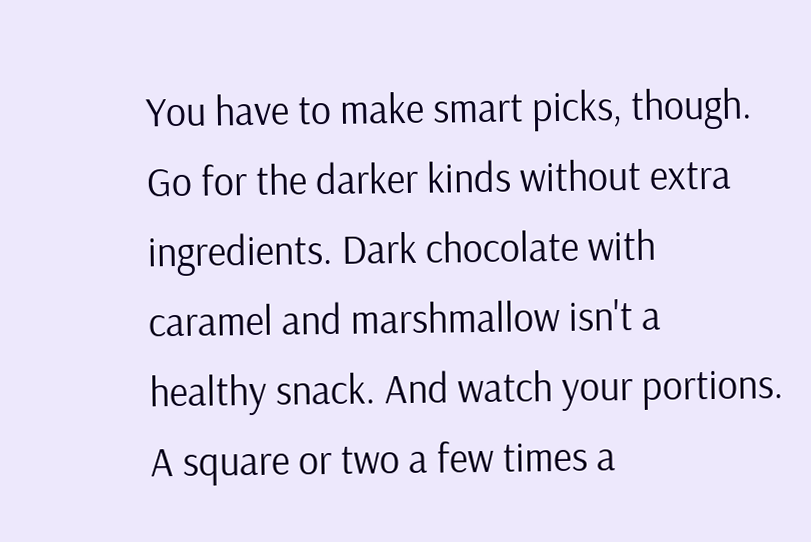You have to make smart picks, though. Go for the darker kinds without extra ingredients. Dark chocolate with caramel and marshmallow isn't a healthy snack. And watch your portions. A square or two a few times a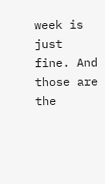week is just fine. And those are the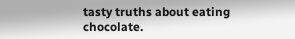tasty truths about eating chocolate.